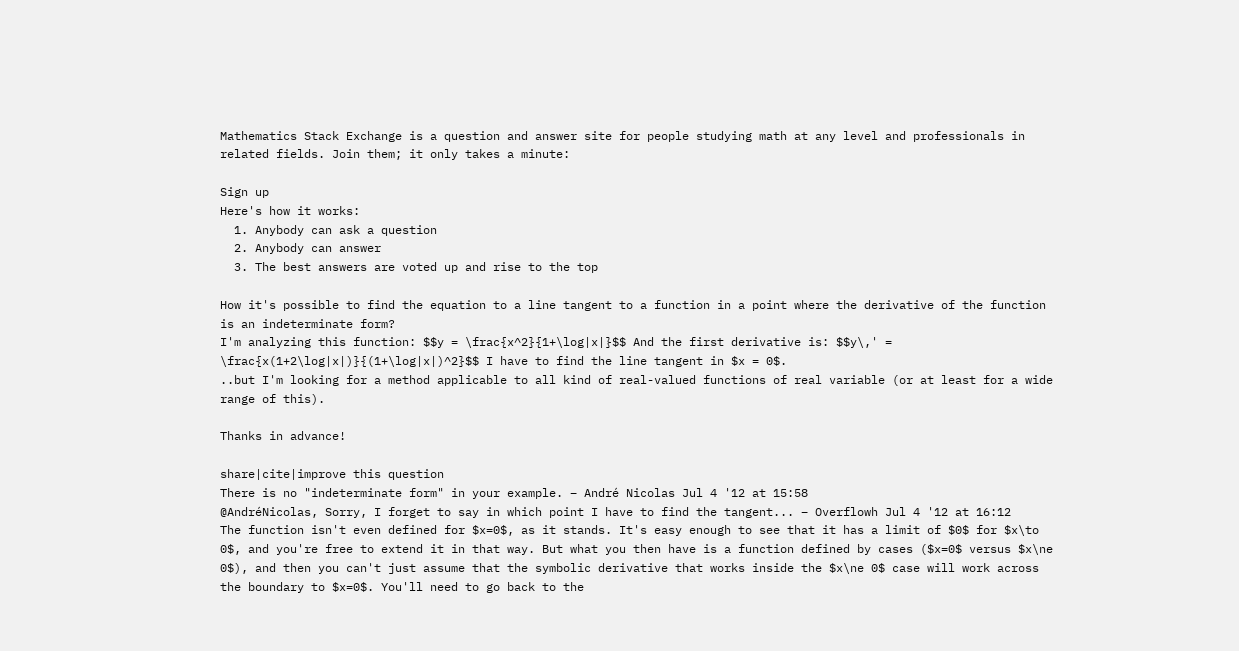Mathematics Stack Exchange is a question and answer site for people studying math at any level and professionals in related fields. Join them; it only takes a minute:

Sign up
Here's how it works:
  1. Anybody can ask a question
  2. Anybody can answer
  3. The best answers are voted up and rise to the top

How it's possible to find the equation to a line tangent to a function in a point where the derivative of the function is an indeterminate form?
I'm analyzing this function: $$y = \frac{x^2}{1+\log|x|}$$ And the first derivative is: $$y\,' = \frac{x(1+2\log|x|)}{(1+\log|x|)^2}$$ I have to find the line tangent in $x = 0$.
..but I'm looking for a method applicable to all kind of real-valued functions of real variable (or at least for a wide range of this).

Thanks in advance!

share|cite|improve this question
There is no "indeterminate form" in your example. – André Nicolas Jul 4 '12 at 15:58
@AndréNicolas, Sorry, I forget to say in which point I have to find the tangent... – Overflowh Jul 4 '12 at 16:12
The function isn't even defined for $x=0$, as it stands. It's easy enough to see that it has a limit of $0$ for $x\to 0$, and you're free to extend it in that way. But what you then have is a function defined by cases ($x=0$ versus $x\ne 0$), and then you can't just assume that the symbolic derivative that works inside the $x\ne 0$ case will work across the boundary to $x=0$. You'll need to go back to the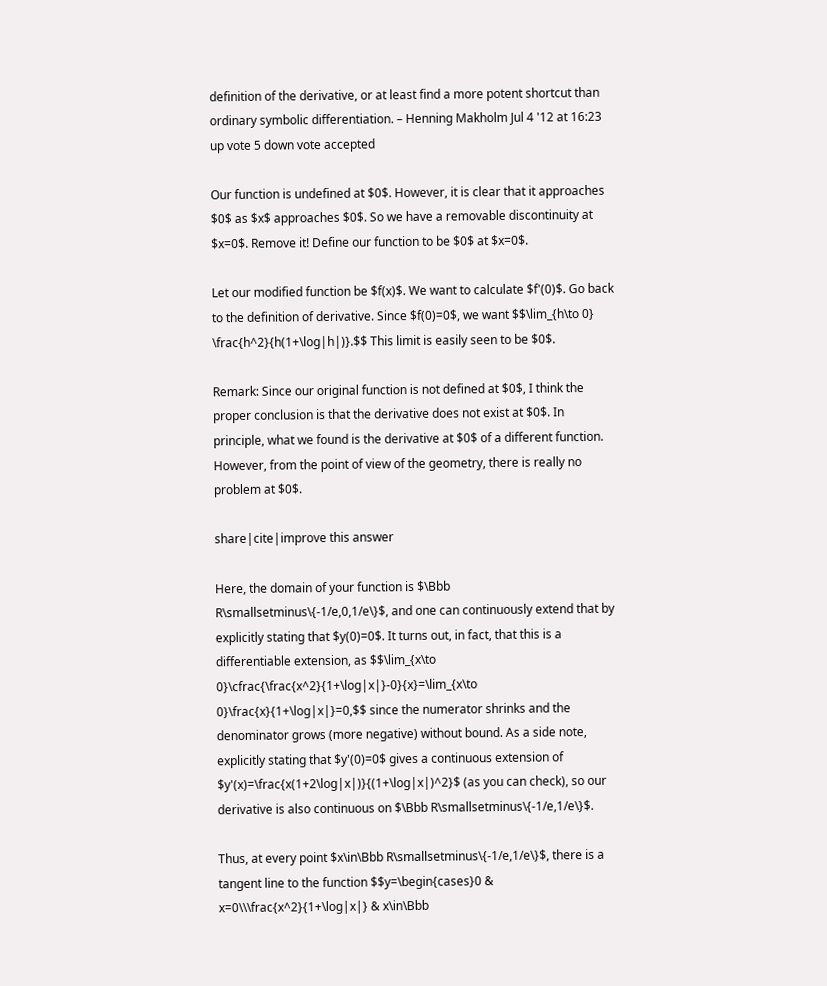definition of the derivative, or at least find a more potent shortcut than ordinary symbolic differentiation. – Henning Makholm Jul 4 '12 at 16:23
up vote 5 down vote accepted

Our function is undefined at $0$. However, it is clear that it approaches $0$ as $x$ approaches $0$. So we have a removable discontinuity at $x=0$. Remove it! Define our function to be $0$ at $x=0$.

Let our modified function be $f(x)$. We want to calculate $f'(0)$. Go back to the definition of derivative. Since $f(0)=0$, we want $$\lim_{h\to 0} \frac{h^2}{h(1+\log|h|)}.$$ This limit is easily seen to be $0$.

Remark: Since our original function is not defined at $0$, I think the proper conclusion is that the derivative does not exist at $0$. In principle, what we found is the derivative at $0$ of a different function. However, from the point of view of the geometry, there is really no problem at $0$.

share|cite|improve this answer

Here, the domain of your function is $\Bbb R\smallsetminus\{-1/e,0,1/e\}$, and one can continuously extend that by explicitly stating that $y(0)=0$. It turns out, in fact, that this is a differentiable extension, as $$\lim_{x\to 0}\cfrac{\frac{x^2}{1+\log|x|}-0}{x}=\lim_{x\to 0}\frac{x}{1+\log|x|}=0,$$ since the numerator shrinks and the denominator grows (more negative) without bound. As a side note, explicitly stating that $y'(0)=0$ gives a continuous extension of $y'(x)=\frac{x(1+2\log|x|)}{(1+\log|x|)^2}$ (as you can check), so our derivative is also continuous on $\Bbb R\smallsetminus\{-1/e,1/e\}$.

Thus, at every point $x\in\Bbb R\smallsetminus\{-1/e,1/e\}$, there is a tangent line to the function $$y=\begin{cases}0 & x=0\\\frac{x^2}{1+\log|x|} & x\in\Bbb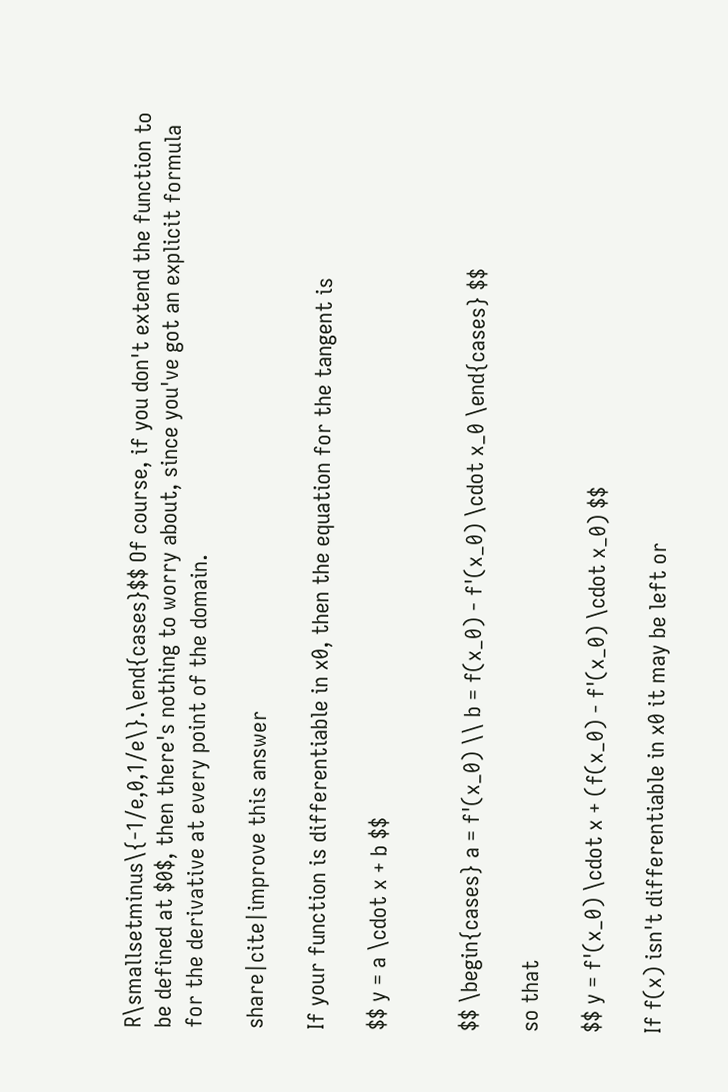R\smallsetminus\{-1/e,0,1/e\}.\end{cases}$$ Of course, if you don't extend the function to be defined at $0$, then there's nothing to worry about, since you've got an explicit formula for the derivative at every point of the domain.

share|cite|improve this answer

If your function is differentiable in x0, then the equation for the tangent is

$$ y = a \cdot x + b $$


$$ \begin{cases} a = f'(x_0) \\ b = f(x_0) - f'(x_0) \cdot x_0 \end{cases} $$

so that

$$ y = f'(x_0) \cdot x + (f(x_0) - f'(x_0) \cdot x_0) $$

If f(x) isn't differentiable in x0 it may be left or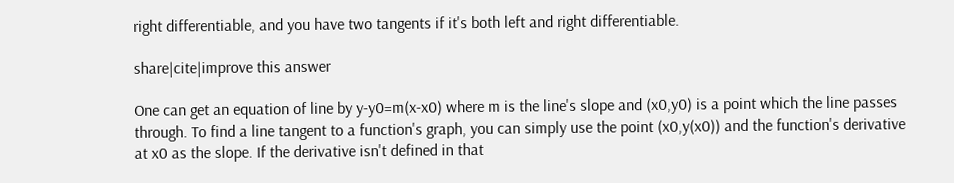right differentiable, and you have two tangents if it's both left and right differentiable.

share|cite|improve this answer

One can get an equation of line by y-y0=m(x-x0) where m is the line's slope and (x0,y0) is a point which the line passes through. To find a line tangent to a function's graph, you can simply use the point (x0,y(x0)) and the function's derivative at x0 as the slope. If the derivative isn't defined in that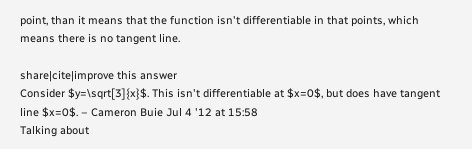point, than it means that the function isn't differentiable in that points, which means there is no tangent line.

share|cite|improve this answer
Consider $y=\sqrt[3]{x}$. This isn't differentiable at $x=0$, but does have tangent line $x=0$. – Cameron Buie Jul 4 '12 at 15:58
Talking about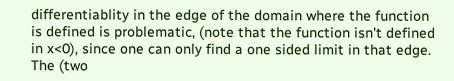differentiablity in the edge of the domain where the function is defined is problematic, (note that the function isn't defined in x<0), since one can only find a one sided limit in that edge. The (two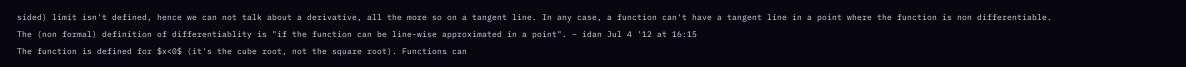sided) limit isn't defined, hence we can not talk about a derivative, all the more so on a tangent line. In any case, a function can't have a tangent line in a point where the function is non differentiable. The (non formal) definition of differentiablity is "if the function can be line-wise approximated in a point". – idan Jul 4 '12 at 16:15
The function is defined for $x<0$ (it's the cube root, not the square root). Functions can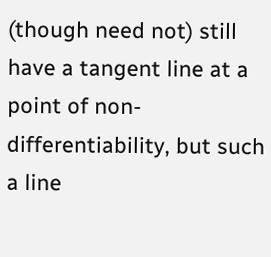(though need not) still have a tangent line at a point of non-differentiability, but such a line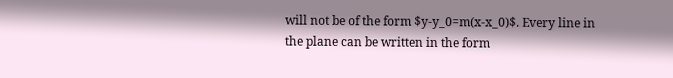will not be of the form $y-y_0=m(x-x_0)$. Every line in the plane can be written in the form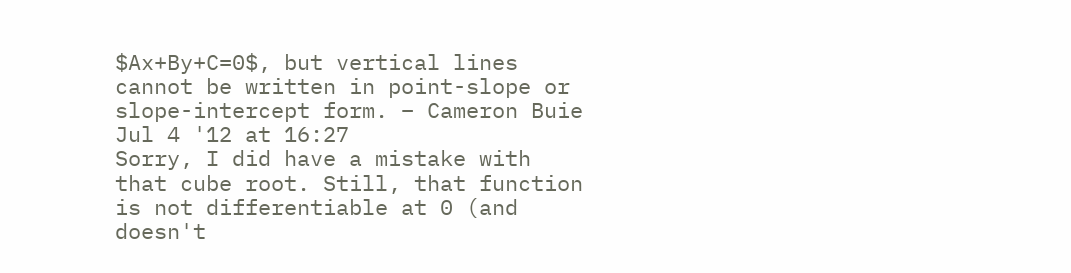$Ax+By+C=0$, but vertical lines cannot be written in point-slope or slope-intercept form. – Cameron Buie Jul 4 '12 at 16:27
Sorry, I did have a mistake with that cube root. Still, that function is not differentiable at 0 (and doesn't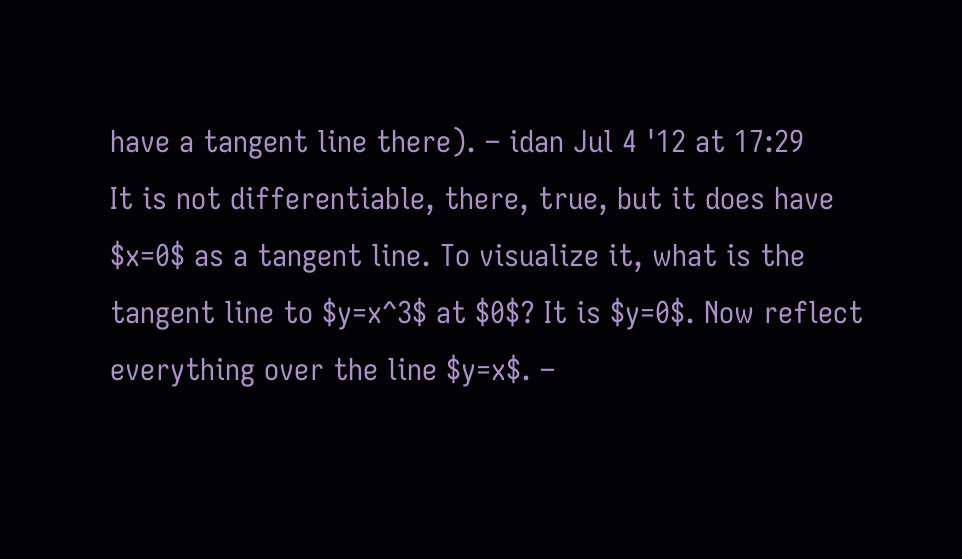have a tangent line there). – idan Jul 4 '12 at 17:29
It is not differentiable, there, true, but it does have $x=0$ as a tangent line. To visualize it, what is the tangent line to $y=x^3$ at $0$? It is $y=0$. Now reflect everything over the line $y=x$. –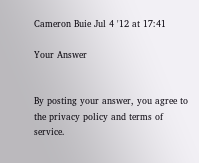Cameron Buie Jul 4 '12 at 17:41

Your Answer


By posting your answer, you agree to the privacy policy and terms of service.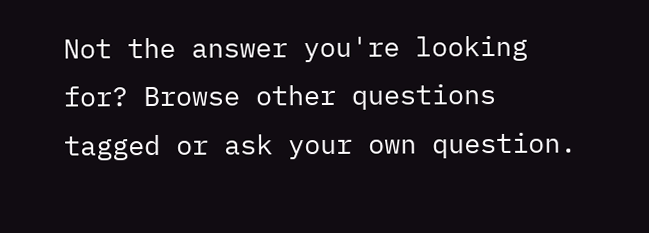Not the answer you're looking for? Browse other questions tagged or ask your own question.